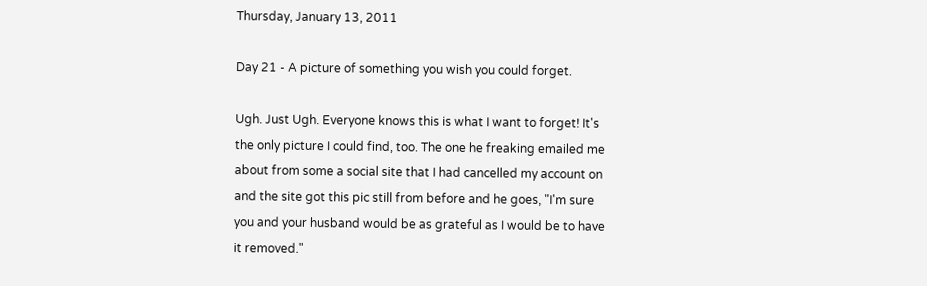Thursday, January 13, 2011

Day 21 - A picture of something you wish you could forget.

Ugh. Just Ugh. Everyone knows this is what I want to forget! It's the only picture I could find, too. The one he freaking emailed me about from some a social site that I had cancelled my account on and the site got this pic still from before and he goes, "I'm sure you and your husband would be as grateful as I would be to have it removed."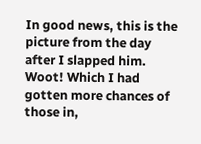In good news, this is the picture from the day after I slapped him. Woot! Which I had gotten more chances of those in,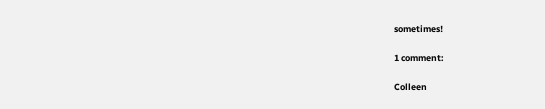sometimes!

1 comment:

Colleen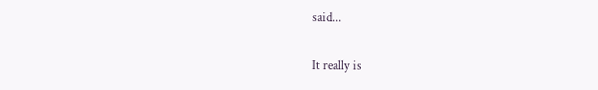said...

It really is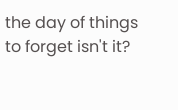the day of things to forget isn't it?